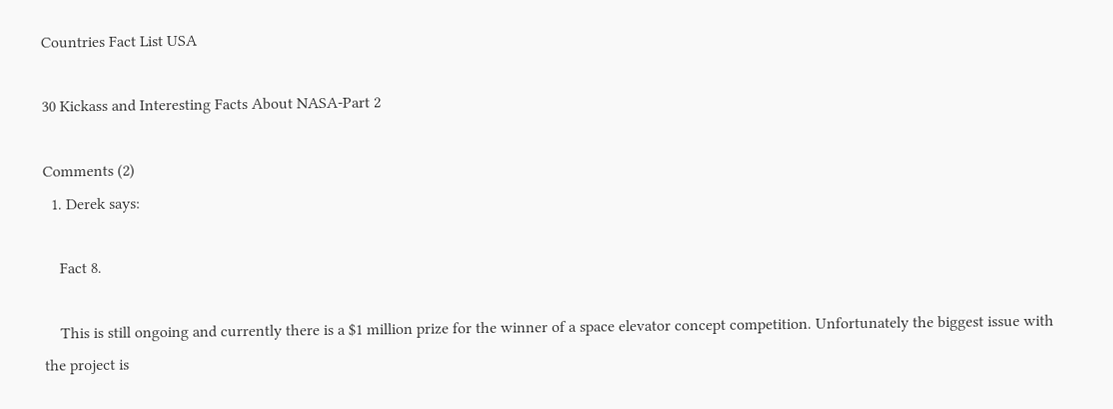Countries Fact List USA

30 Kickass and Interesting Facts About NASA-Part 2

Comments (2)
  1. Derek says:

    Fact 8.

    This is still ongoing and currently there is a $1 million prize for the winner of a space elevator concept competition. Unfortunately the biggest issue with the project is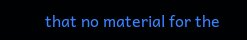that no material for the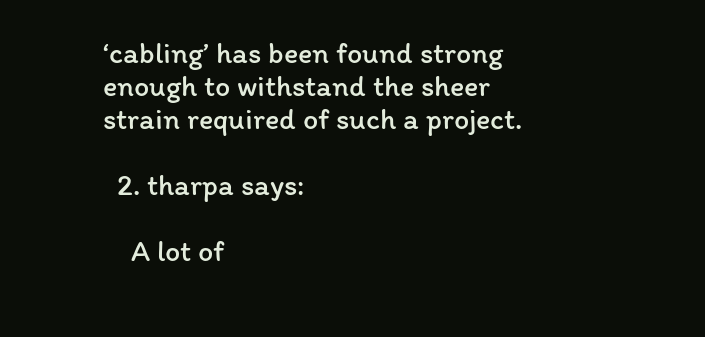‘cabling’ has been found strong enough to withstand the sheer strain required of such a project.

  2. tharpa says:

    A lot of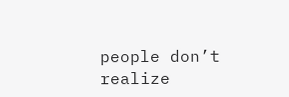people don’t realize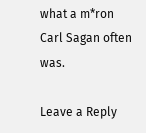what a m*ron Carl Sagan often was.

Leave a Reply